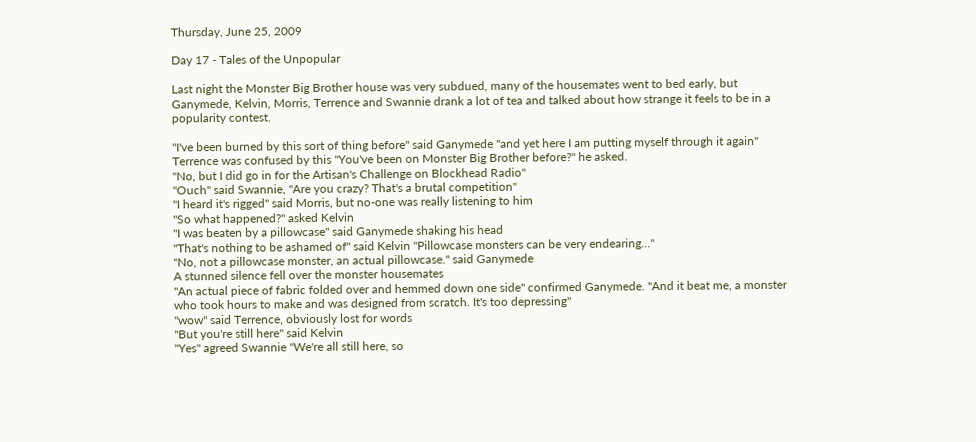Thursday, June 25, 2009

Day 17 - Tales of the Unpopular

Last night the Monster Big Brother house was very subdued, many of the housemates went to bed early, but Ganymede, Kelvin, Morris, Terrence and Swannie drank a lot of tea and talked about how strange it feels to be in a popularity contest.

"I've been burned by this sort of thing before" said Ganymede "and yet here I am putting myself through it again"
Terrence was confused by this "You've been on Monster Big Brother before?" he asked.
"No, but I did go in for the Artisan's Challenge on Blockhead Radio"
"Ouch" said Swannie, "Are you crazy? That's a brutal competition"
"I heard it's rigged" said Morris, but no-one was really listening to him
"So what happened?" asked Kelvin
"I was beaten by a pillowcase" said Ganymede shaking his head
"That's nothing to be ashamed of" said Kelvin "Pillowcase monsters can be very endearing..."
"No, not a pillowcase monster, an actual pillowcase." said Ganymede
A stunned silence fell over the monster housemates
"An actual piece of fabric folded over and hemmed down one side" confirmed Ganymede. "And it beat me, a monster who took hours to make and was designed from scratch. It's too depressing"
"wow" said Terrence, obviously lost for words
"But you're still here" said Kelvin
"Yes" agreed Swannie "We're all still here, so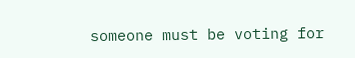someone must be voting for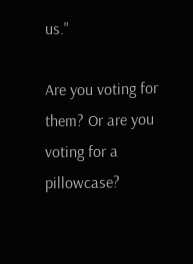us."

Are you voting for them? Or are you voting for a pillowcase?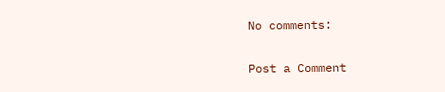No comments:

Post a Comment